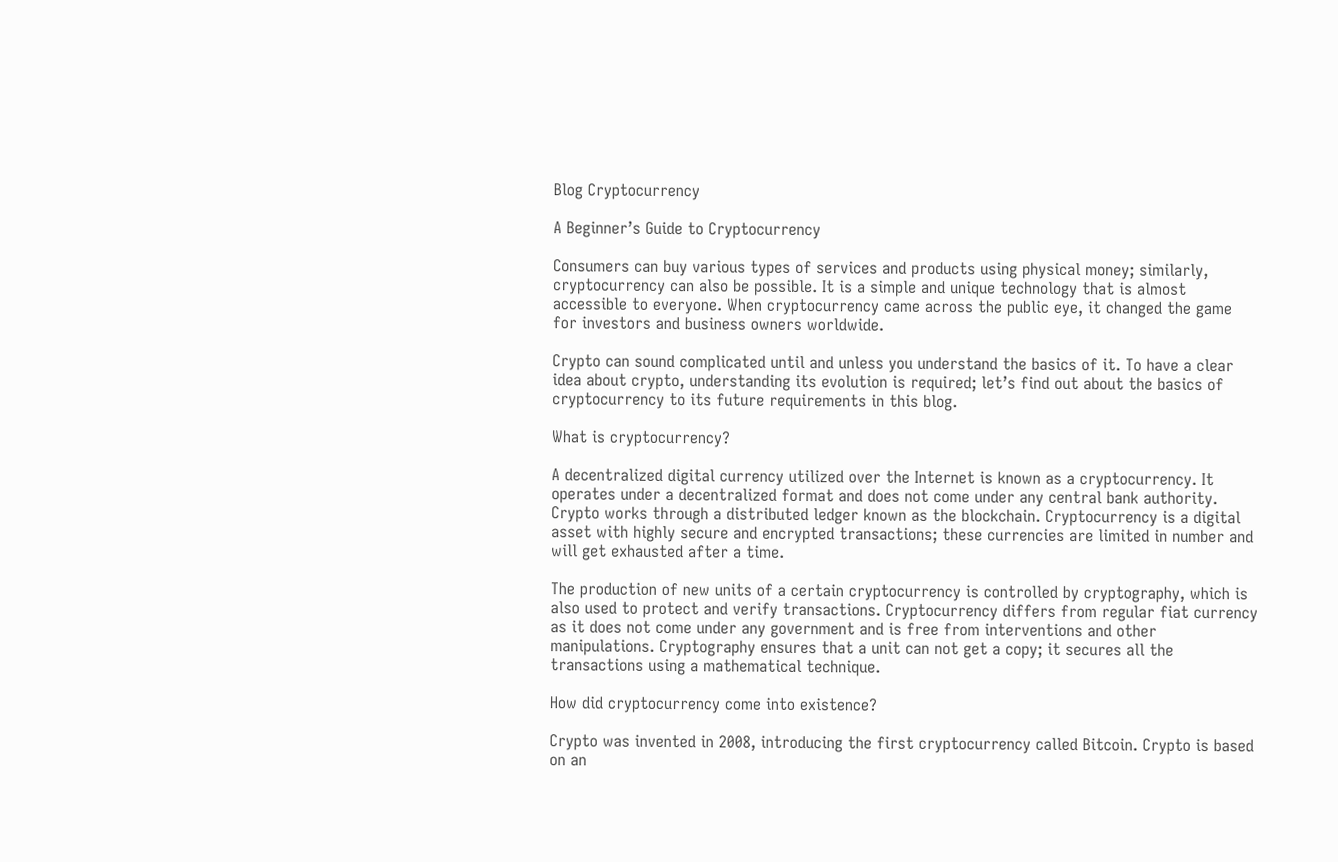Blog Cryptocurrency

A Beginner’s Guide to Cryptocurrency

Consumers can buy various types of services and products using physical money; similarly, cryptocurrency can also be possible. It is a simple and unique technology that is almost accessible to everyone. When cryptocurrency came across the public eye, it changed the game for investors and business owners worldwide.

Crypto can sound complicated until and unless you understand the basics of it. To have a clear idea about crypto, understanding its evolution is required; let’s find out about the basics of cryptocurrency to its future requirements in this blog.

What is cryptocurrency?

A decentralized digital currency utilized over the Internet is known as a cryptocurrency. It operates under a decentralized format and does not come under any central bank authority. Crypto works through a distributed ledger known as the blockchain. Cryptocurrency is a digital asset with highly secure and encrypted transactions; these currencies are limited in number and will get exhausted after a time.

The production of new units of a certain cryptocurrency is controlled by cryptography, which is also used to protect and verify transactions. Cryptocurrency differs from regular fiat currency as it does not come under any government and is free from interventions and other manipulations. Cryptography ensures that a unit can not get a copy; it secures all the transactions using a mathematical technique.

How did cryptocurrency come into existence?

Crypto was invented in 2008, introducing the first cryptocurrency called Bitcoin. Crypto is based on an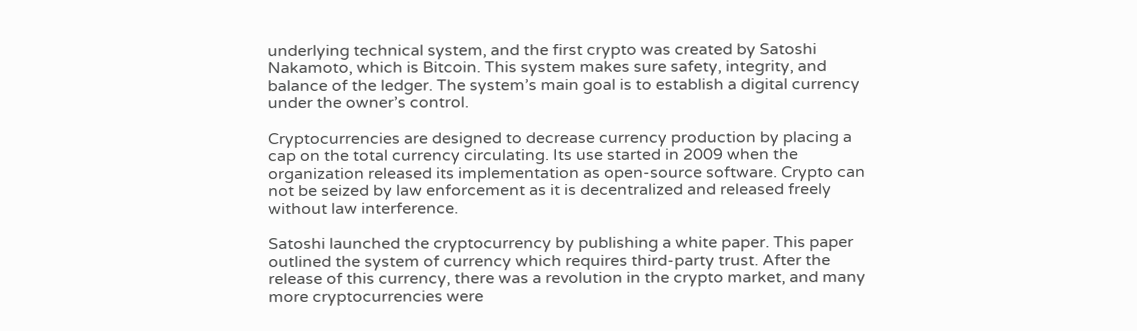underlying technical system, and the first crypto was created by Satoshi Nakamoto, which is Bitcoin. This system makes sure safety, integrity, and balance of the ledger. The system’s main goal is to establish a digital currency under the owner’s control.

Cryptocurrencies are designed to decrease currency production by placing a cap on the total currency circulating. Its use started in 2009 when the organization released its implementation as open-source software. Crypto can not be seized by law enforcement as it is decentralized and released freely without law interference.

Satoshi launched the cryptocurrency by publishing a white paper. This paper outlined the system of currency which requires third-party trust. After the release of this currency, there was a revolution in the crypto market, and many more cryptocurrencies were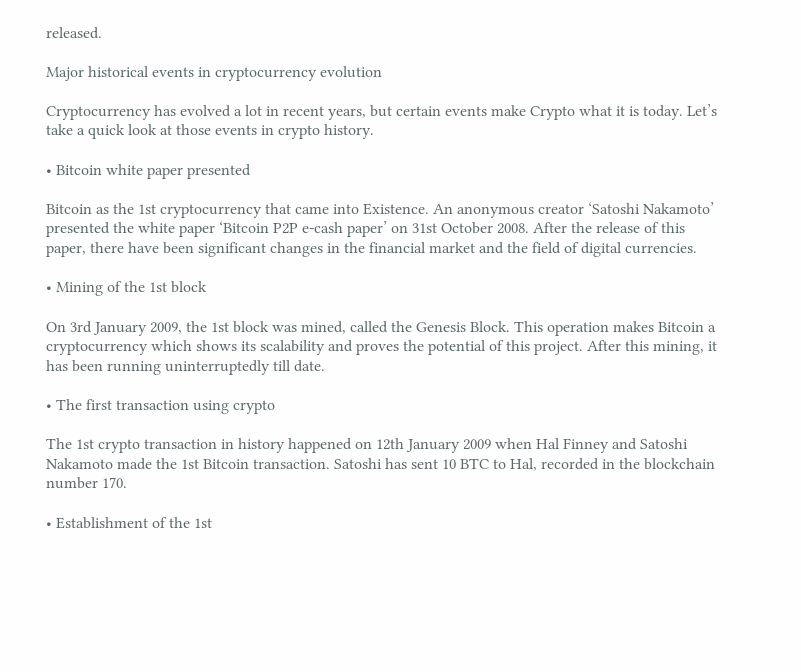released.

Major historical events in cryptocurrency evolution

Cryptocurrency has evolved a lot in recent years, but certain events make Crypto what it is today. Let’s take a quick look at those events in crypto history.

• Bitcoin white paper presented

Bitcoin as the 1st cryptocurrency that came into Existence. An anonymous creator ‘Satoshi Nakamoto’ presented the white paper ‘Bitcoin P2P e-cash paper’ on 31st October 2008. After the release of this paper, there have been significant changes in the financial market and the field of digital currencies.

• Mining of the 1st block

On 3rd January 2009, the 1st block was mined, called the Genesis Block. This operation makes Bitcoin a cryptocurrency which shows its scalability and proves the potential of this project. After this mining, it has been running uninterruptedly till date.

• The first transaction using crypto

The 1st crypto transaction in history happened on 12th January 2009 when Hal Finney and Satoshi Nakamoto made the 1st Bitcoin transaction. Satoshi has sent 10 BTC to Hal, recorded in the blockchain number 170.

• Establishment of the 1st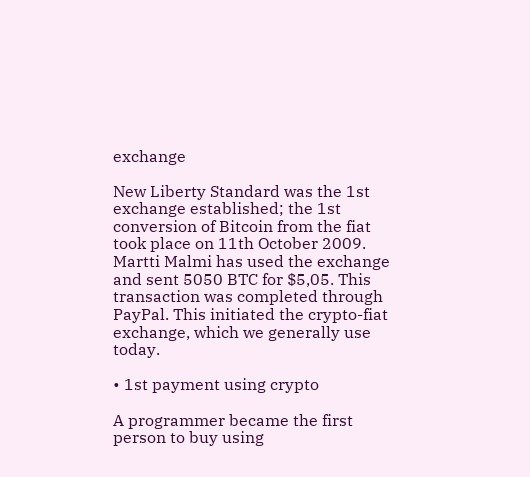exchange

New Liberty Standard was the 1st exchange established; the 1st conversion of Bitcoin from the fiat took place on 11th October 2009. Martti Malmi has used the exchange and sent 5050 BTC for $5,05. This transaction was completed through PayPal. This initiated the crypto-fiat exchange, which we generally use today.

• 1st payment using crypto

A programmer became the first person to buy using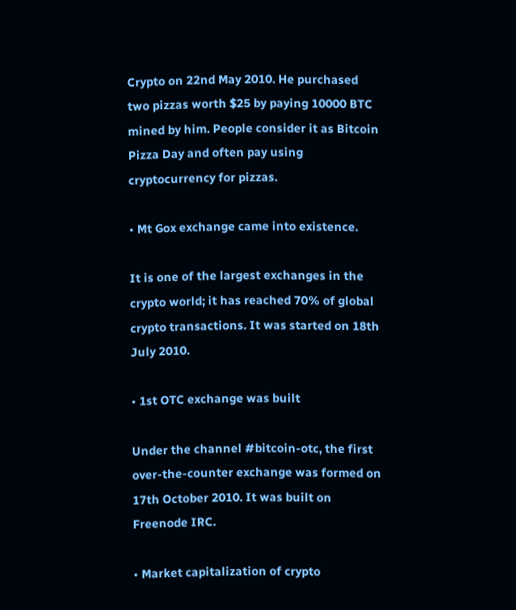Crypto on 22nd May 2010. He purchased two pizzas worth $25 by paying 10000 BTC mined by him. People consider it as Bitcoin Pizza Day and often pay using cryptocurrency for pizzas.

• Mt Gox exchange came into existence.

It is one of the largest exchanges in the crypto world; it has reached 70% of global crypto transactions. It was started on 18th July 2010.

• 1st OTC exchange was built

Under the channel #bitcoin-otc, the first over-the-counter exchange was formed on 17th October 2010. It was built on Freenode IRC.

• Market capitalization of crypto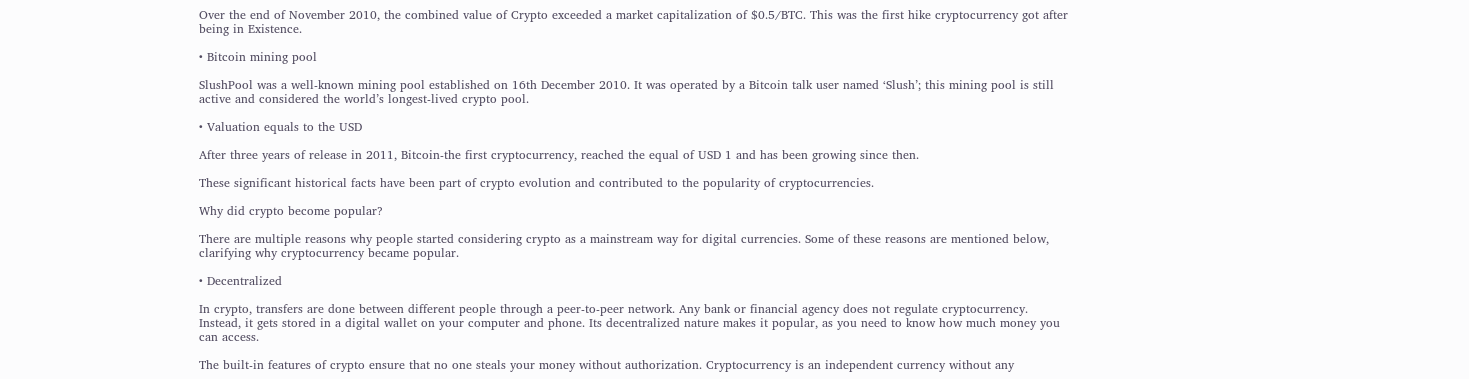Over the end of November 2010, the combined value of Crypto exceeded a market capitalization of $0.5/BTC. This was the first hike cryptocurrency got after being in Existence.

• Bitcoin mining pool

SlushPool was a well-known mining pool established on 16th December 2010. It was operated by a Bitcoin talk user named ‘Slush’; this mining pool is still active and considered the world’s longest-lived crypto pool.

• Valuation equals to the USD

After three years of release in 2011, Bitcoin-the first cryptocurrency, reached the equal of USD 1 and has been growing since then.

These significant historical facts have been part of crypto evolution and contributed to the popularity of cryptocurrencies.

Why did crypto become popular?

There are multiple reasons why people started considering crypto as a mainstream way for digital currencies. Some of these reasons are mentioned below, clarifying why cryptocurrency became popular.

• Decentralized

In crypto, transfers are done between different people through a peer-to-peer network. Any bank or financial agency does not regulate cryptocurrency. Instead, it gets stored in a digital wallet on your computer and phone. Its decentralized nature makes it popular, as you need to know how much money you can access.

The built-in features of crypto ensure that no one steals your money without authorization. Cryptocurrency is an independent currency without any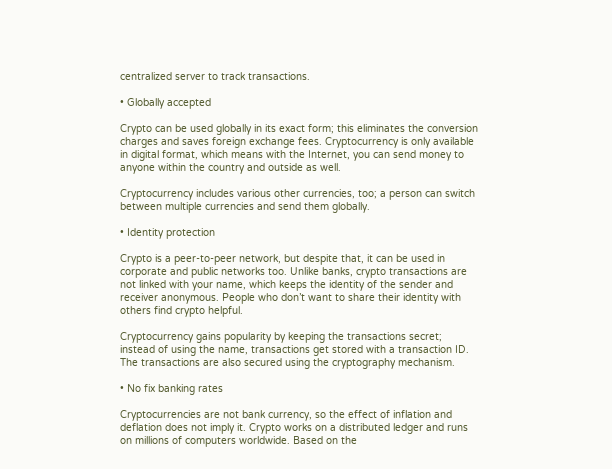centralized server to track transactions.

• Globally accepted

Crypto can be used globally in its exact form; this eliminates the conversion charges and saves foreign exchange fees. Cryptocurrency is only available in digital format, which means with the Internet, you can send money to anyone within the country and outside as well.

Cryptocurrency includes various other currencies, too; a person can switch between multiple currencies and send them globally.

• Identity protection

Crypto is a peer-to-peer network, but despite that, it can be used in corporate and public networks too. Unlike banks, crypto transactions are not linked with your name, which keeps the identity of the sender and receiver anonymous. People who don’t want to share their identity with others find crypto helpful.

Cryptocurrency gains popularity by keeping the transactions secret; instead of using the name, transactions get stored with a transaction ID. The transactions are also secured using the cryptography mechanism.

• No fix banking rates

Cryptocurrencies are not bank currency, so the effect of inflation and deflation does not imply it. Crypto works on a distributed ledger and runs on millions of computers worldwide. Based on the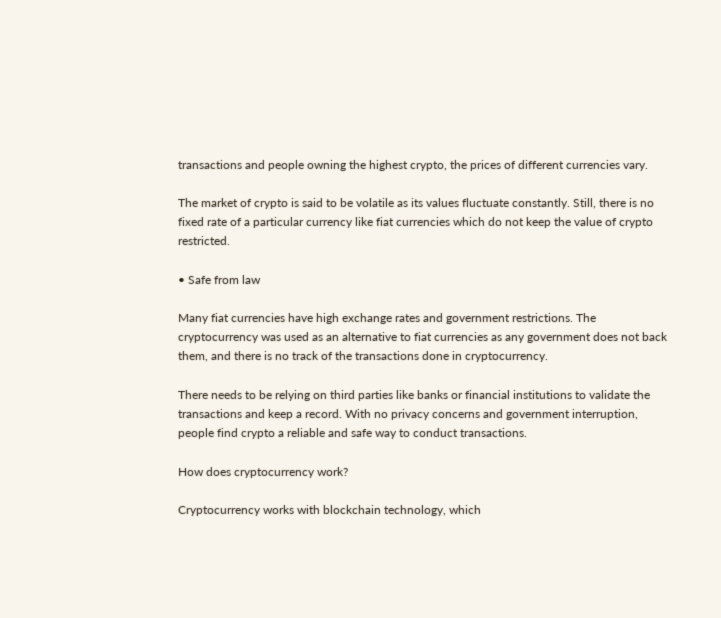transactions and people owning the highest crypto, the prices of different currencies vary.

The market of crypto is said to be volatile as its values fluctuate constantly. Still, there is no fixed rate of a particular currency like fiat currencies which do not keep the value of crypto restricted.

• Safe from law

Many fiat currencies have high exchange rates and government restrictions. The cryptocurrency was used as an alternative to fiat currencies as any government does not back them, and there is no track of the transactions done in cryptocurrency.

There needs to be relying on third parties like banks or financial institutions to validate the transactions and keep a record. With no privacy concerns and government interruption, people find crypto a reliable and safe way to conduct transactions.

How does cryptocurrency work?

Cryptocurrency works with blockchain technology, which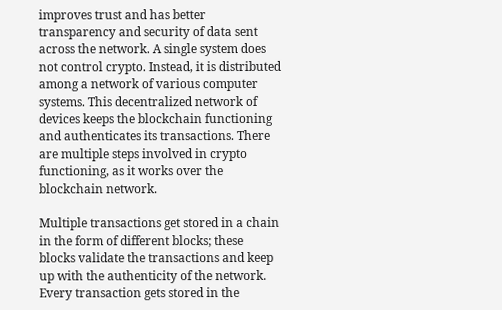improves trust and has better transparency and security of data sent across the network. A single system does not control crypto. Instead, it is distributed among a network of various computer systems. This decentralized network of devices keeps the blockchain functioning and authenticates its transactions. There are multiple steps involved in crypto functioning, as it works over the blockchain network.

Multiple transactions get stored in a chain in the form of different blocks; these blocks validate the transactions and keep up with the authenticity of the network. Every transaction gets stored in the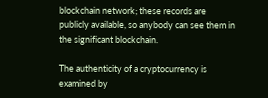blockchain network; these records are publicly available, so anybody can see them in the significant blockchain.

The authenticity of a cryptocurrency is examined by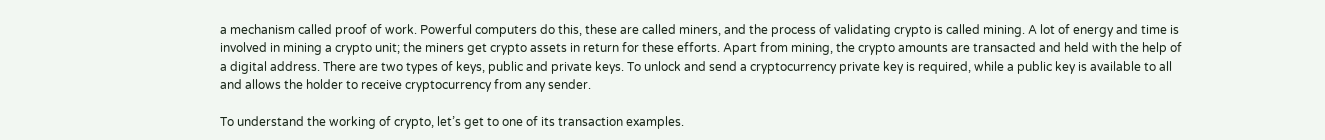a mechanism called proof of work. Powerful computers do this, these are called miners, and the process of validating crypto is called mining. A lot of energy and time is involved in mining a crypto unit; the miners get crypto assets in return for these efforts. Apart from mining, the crypto amounts are transacted and held with the help of a digital address. There are two types of keys, public and private keys. To unlock and send a cryptocurrency private key is required, while a public key is available to all and allows the holder to receive cryptocurrency from any sender.

To understand the working of crypto, let’s get to one of its transaction examples.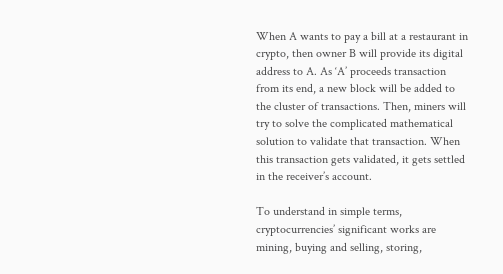When A wants to pay a bill at a restaurant in crypto, then owner B will provide its digital address to A. As ‘A’ proceeds transaction from its end, a new block will be added to the cluster of transactions. Then, miners will try to solve the complicated mathematical solution to validate that transaction. When this transaction gets validated, it gets settled in the receiver’s account.

To understand in simple terms, cryptocurrencies’ significant works are mining, buying and selling, storing,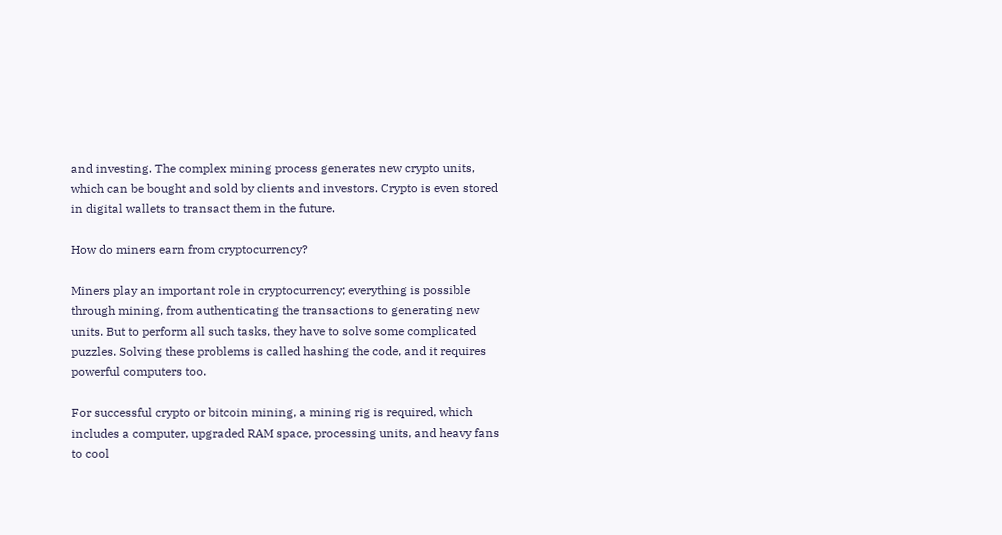and investing. The complex mining process generates new crypto units, which can be bought and sold by clients and investors. Crypto is even stored in digital wallets to transact them in the future.

How do miners earn from cryptocurrency?

Miners play an important role in cryptocurrency; everything is possible through mining, from authenticating the transactions to generating new units. But to perform all such tasks, they have to solve some complicated puzzles. Solving these problems is called hashing the code, and it requires powerful computers too.

For successful crypto or bitcoin mining, a mining rig is required, which includes a computer, upgraded RAM space, processing units, and heavy fans to cool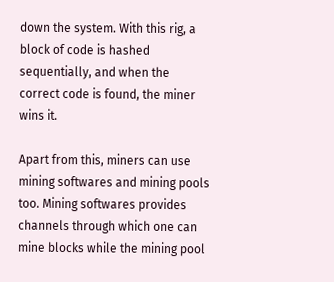down the system. With this rig, a block of code is hashed sequentially, and when the correct code is found, the miner wins it.

Apart from this, miners can use mining softwares and mining pools too. Mining softwares provides channels through which one can mine blocks while the mining pool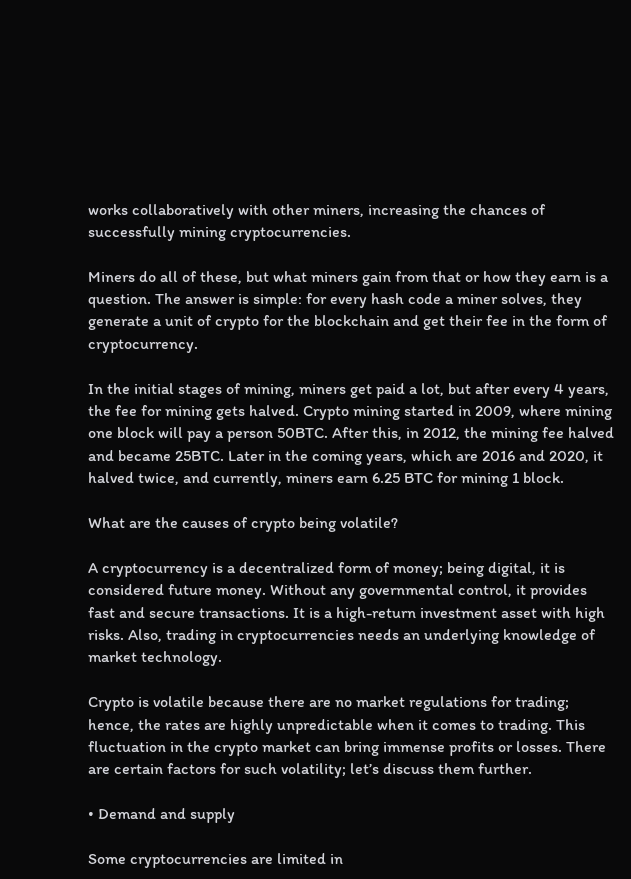works collaboratively with other miners, increasing the chances of successfully mining cryptocurrencies.

Miners do all of these, but what miners gain from that or how they earn is a question. The answer is simple: for every hash code a miner solves, they generate a unit of crypto for the blockchain and get their fee in the form of cryptocurrency.

In the initial stages of mining, miners get paid a lot, but after every 4 years, the fee for mining gets halved. Crypto mining started in 2009, where mining one block will pay a person 50BTC. After this, in 2012, the mining fee halved and became 25BTC. Later in the coming years, which are 2016 and 2020, it halved twice, and currently, miners earn 6.25 BTC for mining 1 block.

What are the causes of crypto being volatile?

A cryptocurrency is a decentralized form of money; being digital, it is considered future money. Without any governmental control, it provides fast and secure transactions. It is a high-return investment asset with high risks. Also, trading in cryptocurrencies needs an underlying knowledge of market technology.

Crypto is volatile because there are no market regulations for trading; hence, the rates are highly unpredictable when it comes to trading. This fluctuation in the crypto market can bring immense profits or losses. There are certain factors for such volatility; let’s discuss them further.

• Demand and supply

Some cryptocurrencies are limited in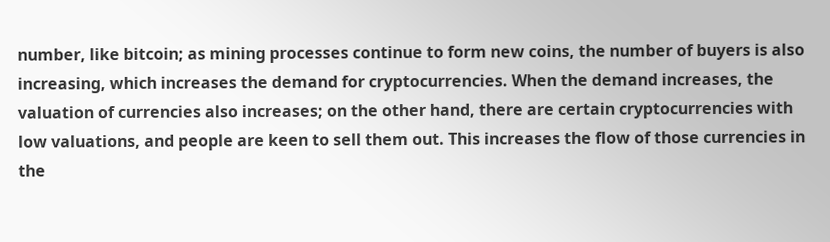number, like bitcoin; as mining processes continue to form new coins, the number of buyers is also increasing, which increases the demand for cryptocurrencies. When the demand increases, the valuation of currencies also increases; on the other hand, there are certain cryptocurrencies with low valuations, and people are keen to sell them out. This increases the flow of those currencies in the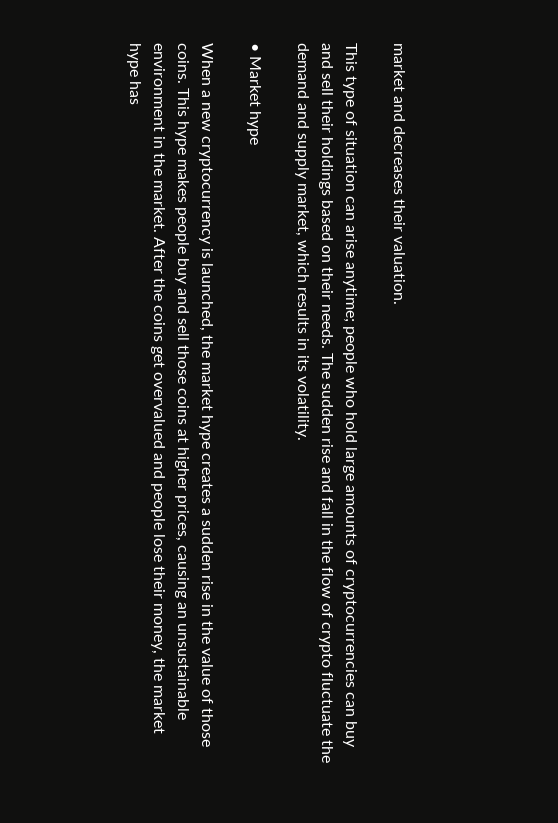market and decreases their valuation.

This type of situation can arise anytime; people who hold large amounts of cryptocurrencies can buy and sell their holdings based on their needs. The sudden rise and fall in the flow of crypto fluctuate the demand and supply market, which results in its volatility.

• Market hype

When a new cryptocurrency is launched, the market hype creates a sudden rise in the value of those coins. This hype makes people buy and sell those coins at higher prices, causing an unsustainable environment in the market. After the coins get overvalued and people lose their money, the market hype has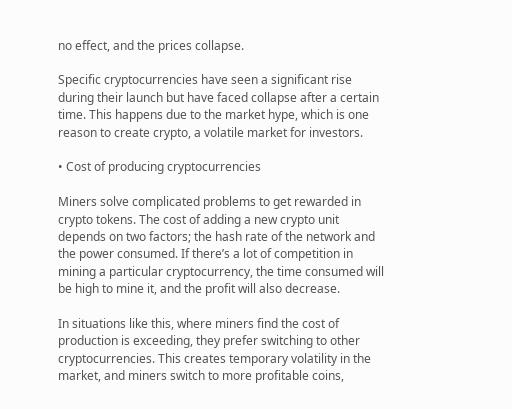no effect, and the prices collapse.

Specific cryptocurrencies have seen a significant rise during their launch but have faced collapse after a certain time. This happens due to the market hype, which is one reason to create crypto, a volatile market for investors.

• Cost of producing cryptocurrencies

Miners solve complicated problems to get rewarded in crypto tokens. The cost of adding a new crypto unit depends on two factors; the hash rate of the network and the power consumed. If there’s a lot of competition in mining a particular cryptocurrency, the time consumed will be high to mine it, and the profit will also decrease.

In situations like this, where miners find the cost of production is exceeding, they prefer switching to other cryptocurrencies. This creates temporary volatility in the market, and miners switch to more profitable coins,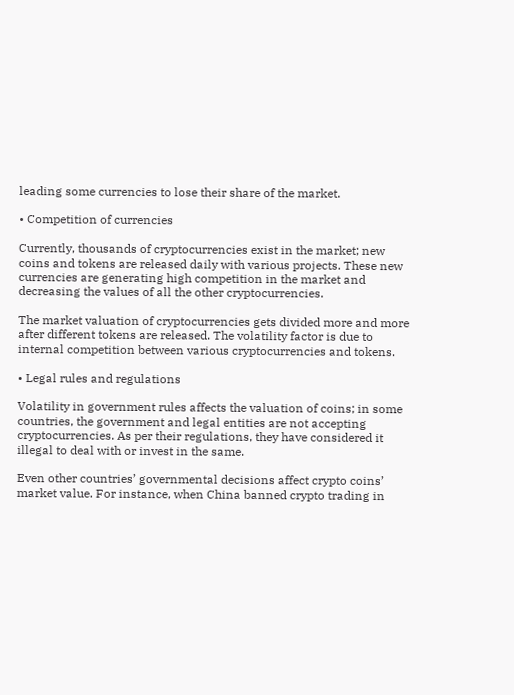leading some currencies to lose their share of the market.

• Competition of currencies

Currently, thousands of cryptocurrencies exist in the market; new coins and tokens are released daily with various projects. These new currencies are generating high competition in the market and decreasing the values of all the other cryptocurrencies.

The market valuation of cryptocurrencies gets divided more and more after different tokens are released. The volatility factor is due to internal competition between various cryptocurrencies and tokens.

• Legal rules and regulations

Volatility in government rules affects the valuation of coins; in some countries, the government and legal entities are not accepting cryptocurrencies. As per their regulations, they have considered it illegal to deal with or invest in the same.

Even other countries’ governmental decisions affect crypto coins’ market value. For instance, when China banned crypto trading in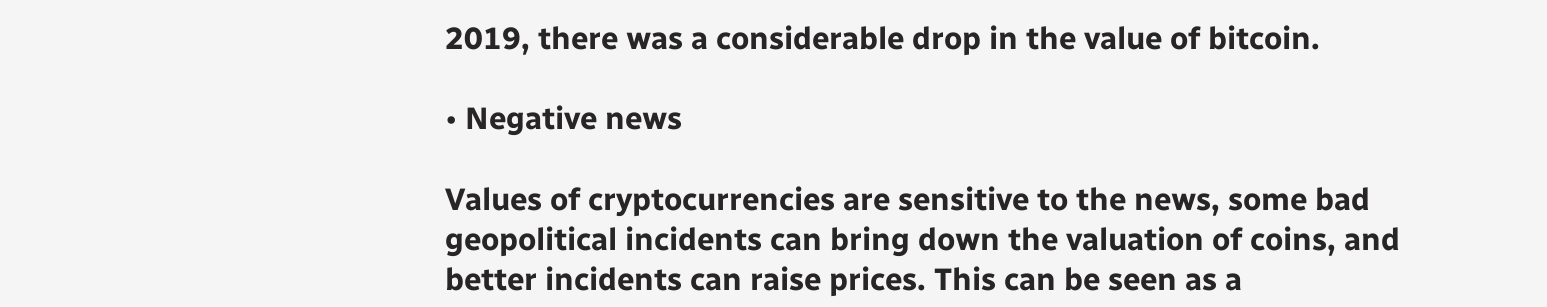2019, there was a considerable drop in the value of bitcoin.

• Negative news

Values of cryptocurrencies are sensitive to the news, some bad geopolitical incidents can bring down the valuation of coins, and better incidents can raise prices. This can be seen as a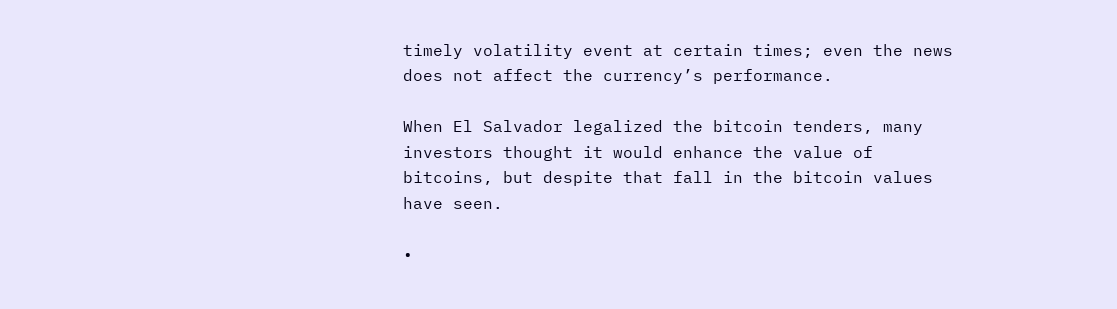timely volatility event at certain times; even the news does not affect the currency’s performance.

When El Salvador legalized the bitcoin tenders, many investors thought it would enhance the value of bitcoins, but despite that fall in the bitcoin values have seen.

•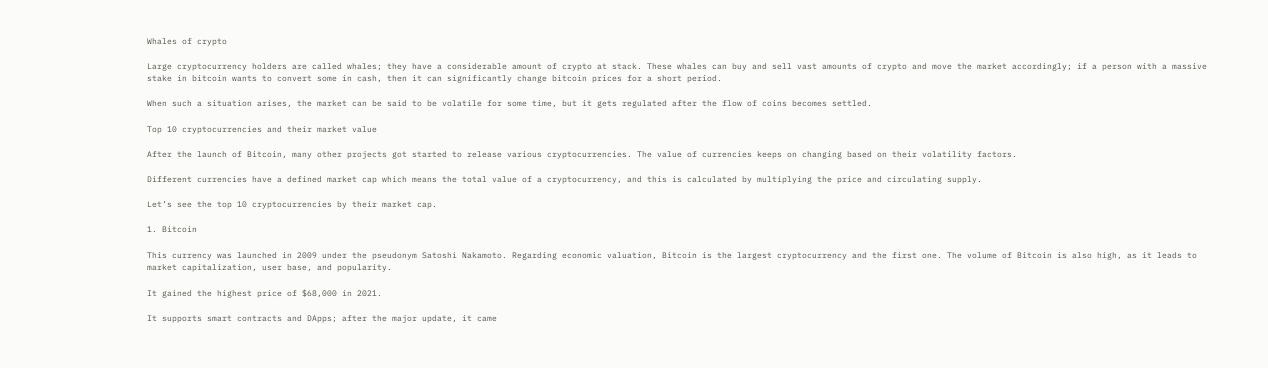Whales of crypto

Large cryptocurrency holders are called whales; they have a considerable amount of crypto at stack. These whales can buy and sell vast amounts of crypto and move the market accordingly; if a person with a massive stake in bitcoin wants to convert some in cash, then it can significantly change bitcoin prices for a short period.

When such a situation arises, the market can be said to be volatile for some time, but it gets regulated after the flow of coins becomes settled.

Top 10 cryptocurrencies and their market value

After the launch of Bitcoin, many other projects got started to release various cryptocurrencies. The value of currencies keeps on changing based on their volatility factors.

Different currencies have a defined market cap which means the total value of a cryptocurrency, and this is calculated by multiplying the price and circulating supply.

Let’s see the top 10 cryptocurrencies by their market cap.

1. Bitcoin

This currency was launched in 2009 under the pseudonym Satoshi Nakamoto. Regarding economic valuation, Bitcoin is the largest cryptocurrency and the first one. The volume of Bitcoin is also high, as it leads to market capitalization, user base, and popularity.

It gained the highest price of $68,000 in 2021.

It supports smart contracts and DApps; after the major update, it came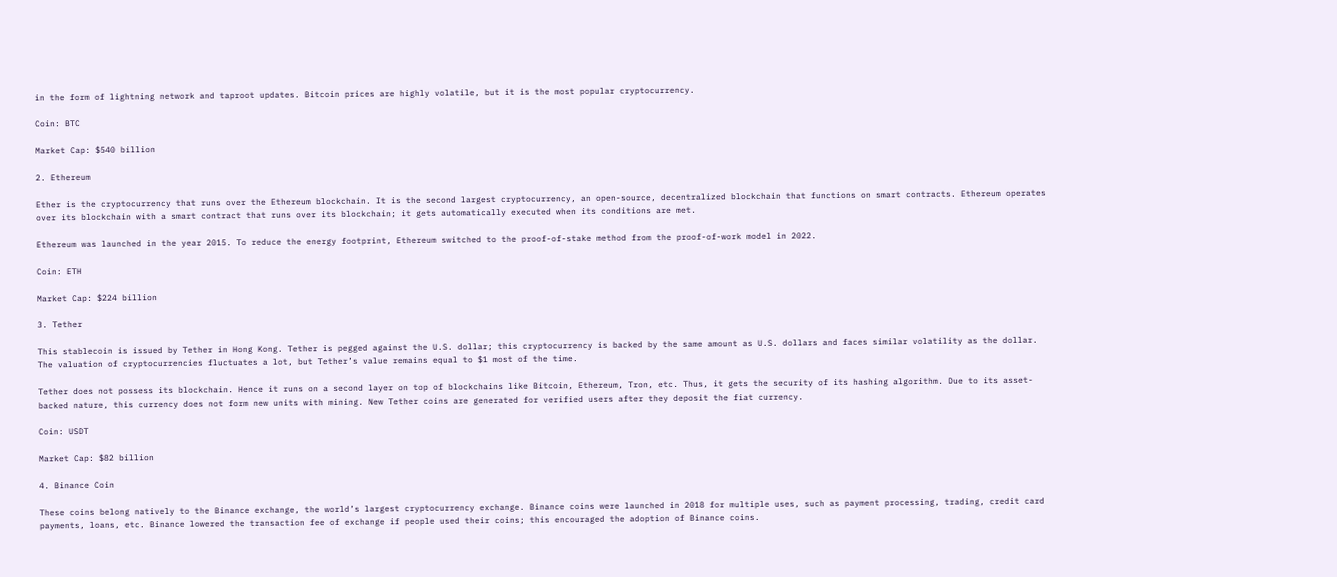in the form of lightning network and taproot updates. Bitcoin prices are highly volatile, but it is the most popular cryptocurrency.

Coin: BTC

Market Cap: $540 billion

2. Ethereum

Ether is the cryptocurrency that runs over the Ethereum blockchain. It is the second largest cryptocurrency, an open-source, decentralized blockchain that functions on smart contracts. Ethereum operates over its blockchain with a smart contract that runs over its blockchain; it gets automatically executed when its conditions are met.

Ethereum was launched in the year 2015. To reduce the energy footprint, Ethereum switched to the proof-of-stake method from the proof-of-work model in 2022.

Coin: ETH

Market Cap: $224 billion

3. Tether

This stablecoin is issued by Tether in Hong Kong. Tether is pegged against the U.S. dollar; this cryptocurrency is backed by the same amount as U.S. dollars and faces similar volatility as the dollar. The valuation of cryptocurrencies fluctuates a lot, but Tether’s value remains equal to $1 most of the time.

Tether does not possess its blockchain. Hence it runs on a second layer on top of blockchains like Bitcoin, Ethereum, Tron, etc. Thus, it gets the security of its hashing algorithm. Due to its asset-backed nature, this currency does not form new units with mining. New Tether coins are generated for verified users after they deposit the fiat currency.

Coin: USDT

Market Cap: $82 billion

4. Binance Coin

These coins belong natively to the Binance exchange, the world’s largest cryptocurrency exchange. Binance coins were launched in 2018 for multiple uses, such as payment processing, trading, credit card payments, loans, etc. Binance lowered the transaction fee of exchange if people used their coins; this encouraged the adoption of Binance coins.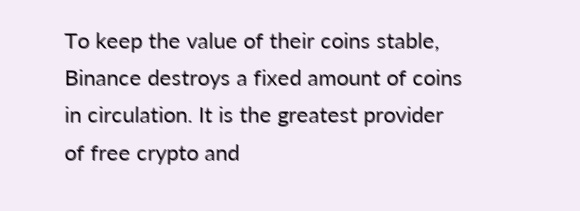To keep the value of their coins stable, Binance destroys a fixed amount of coins in circulation. It is the greatest provider of free crypto and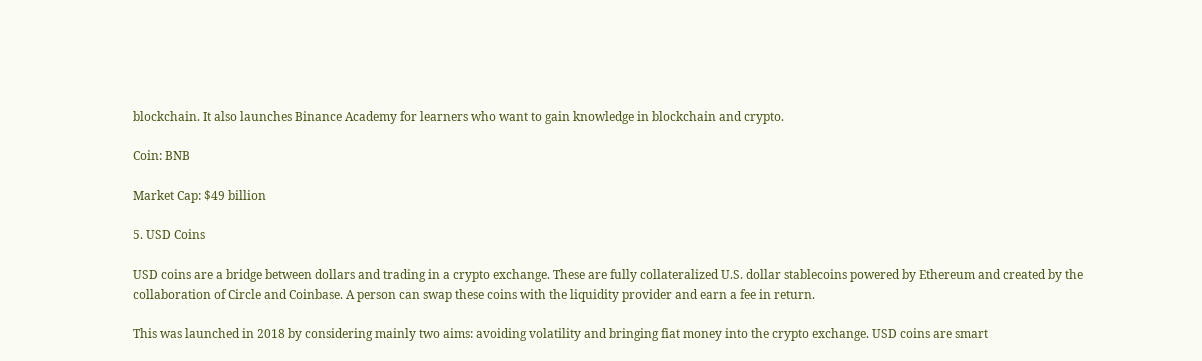blockchain. It also launches Binance Academy for learners who want to gain knowledge in blockchain and crypto.

Coin: BNB

Market Cap: $49 billion

5. USD Coins

USD coins are a bridge between dollars and trading in a crypto exchange. These are fully collateralized U.S. dollar stablecoins powered by Ethereum and created by the collaboration of Circle and Coinbase. A person can swap these coins with the liquidity provider and earn a fee in return.

This was launched in 2018 by considering mainly two aims: avoiding volatility and bringing fiat money into the crypto exchange. USD coins are smart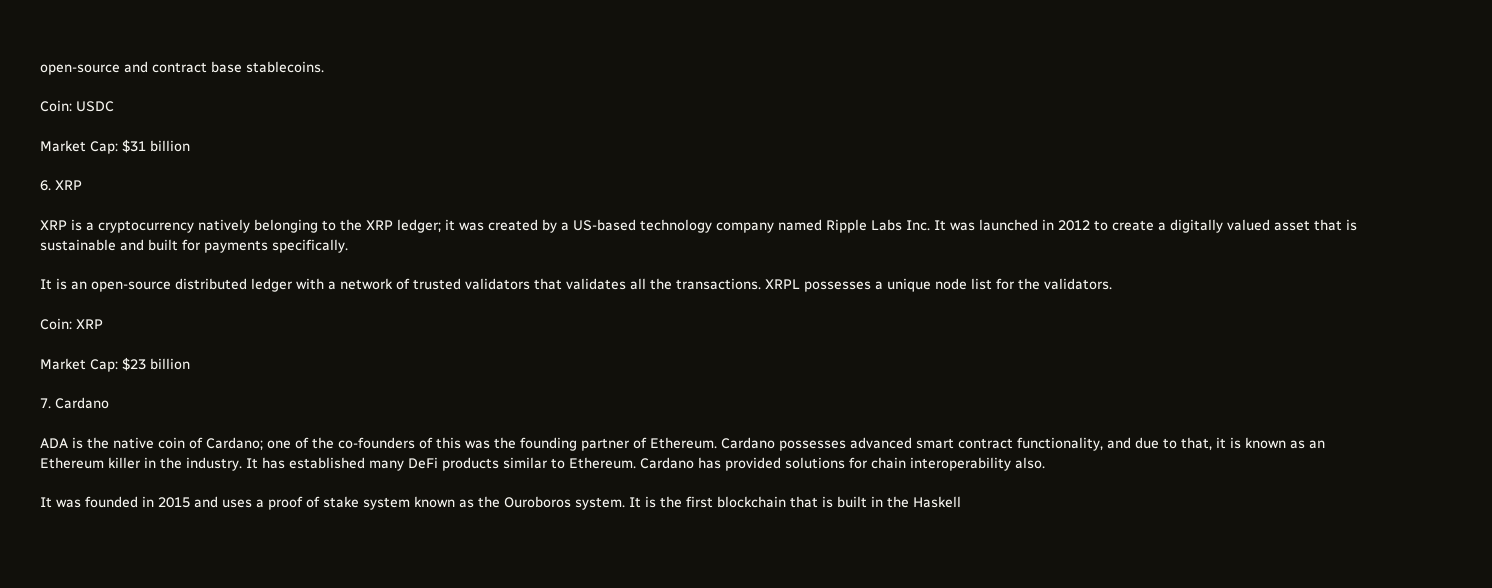open-source and contract base stablecoins.

Coin: USDC

Market Cap: $31 billion

6. XRP

XRP is a cryptocurrency natively belonging to the XRP ledger; it was created by a US-based technology company named Ripple Labs Inc. It was launched in 2012 to create a digitally valued asset that is sustainable and built for payments specifically.

It is an open-source distributed ledger with a network of trusted validators that validates all the transactions. XRPL possesses a unique node list for the validators.

Coin: XRP

Market Cap: $23 billion

7. Cardano

ADA is the native coin of Cardano; one of the co-founders of this was the founding partner of Ethereum. Cardano possesses advanced smart contract functionality, and due to that, it is known as an Ethereum killer in the industry. It has established many DeFi products similar to Ethereum. Cardano has provided solutions for chain interoperability also.

It was founded in 2015 and uses a proof of stake system known as the Ouroboros system. It is the first blockchain that is built in the Haskell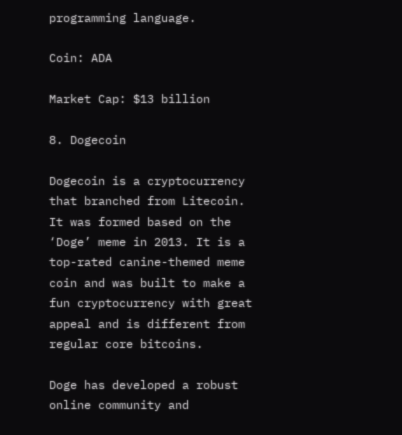programming language.

Coin: ADA

Market Cap: $13 billion

8. Dogecoin

Dogecoin is a cryptocurrency that branched from Litecoin. It was formed based on the ‘Doge’ meme in 2013. It is a top-rated canine-themed meme coin and was built to make a fun cryptocurrency with great appeal and is different from regular core bitcoins.

Doge has developed a robust online community and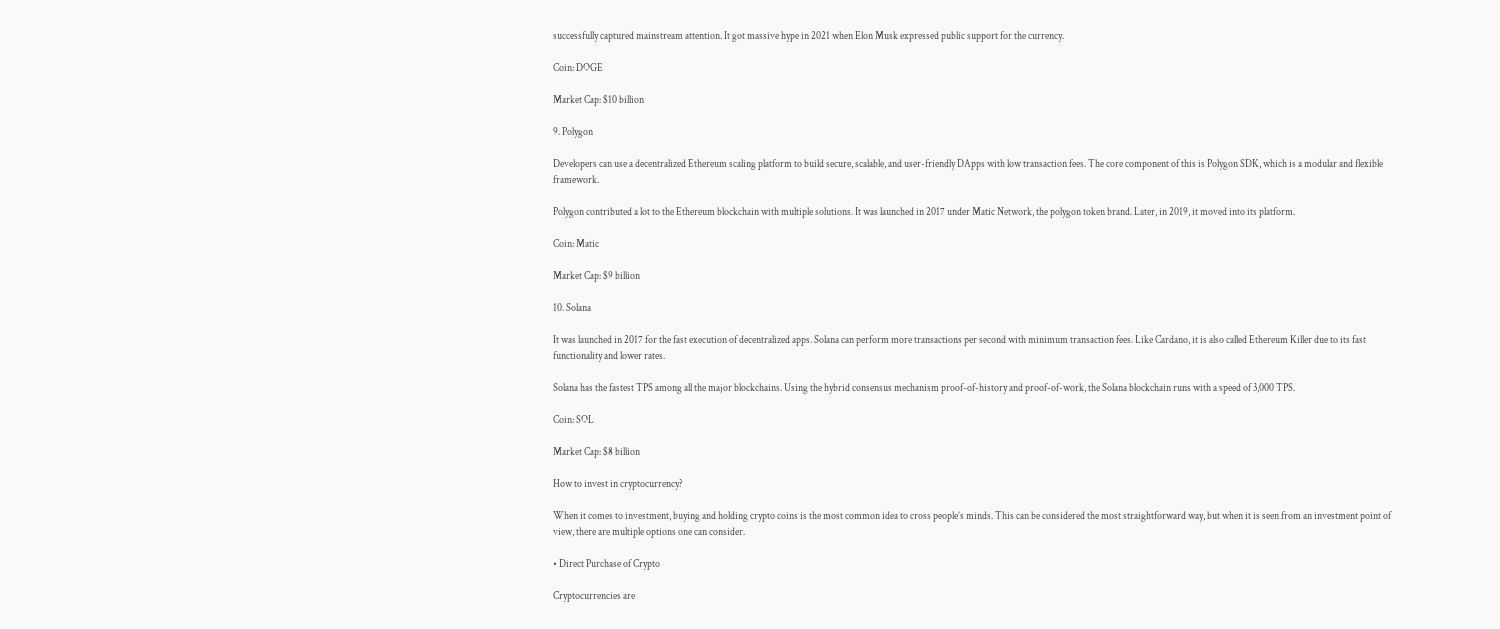successfully captured mainstream attention. It got massive hype in 2021 when Elon Musk expressed public support for the currency.

Coin: DOGE

Market Cap: $10 billion

9. Polygon

Developers can use a decentralized Ethereum scaling platform to build secure, scalable, and user-friendly DApps with low transaction fees. The core component of this is Polygon SDK, which is a modular and flexible framework.

Polygon contributed a lot to the Ethereum blockchain with multiple solutions. It was launched in 2017 under Matic Network, the polygon token brand. Later, in 2019, it moved into its platform.

Coin: Matic

Market Cap: $9 billion

10. Solana

It was launched in 2017 for the fast execution of decentralized apps. Solana can perform more transactions per second with minimum transaction fees. Like Cardano, it is also called Ethereum Killer due to its fast functionality and lower rates.

Solana has the fastest TPS among all the major blockchains. Using the hybrid consensus mechanism proof-of-history and proof-of-work, the Solana blockchain runs with a speed of 3,000 TPS.

Coin: SOL

Market Cap: $8 billion

How to invest in cryptocurrency?

When it comes to investment, buying and holding crypto coins is the most common idea to cross people’s minds. This can be considered the most straightforward way, but when it is seen from an investment point of view, there are multiple options one can consider.

• Direct Purchase of Crypto

Cryptocurrencies are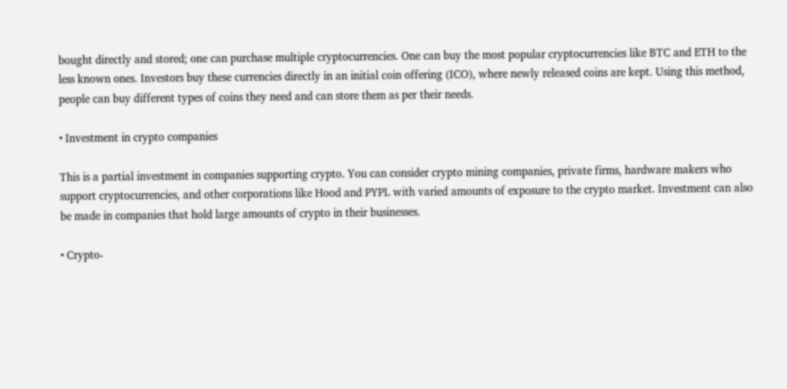bought directly and stored; one can purchase multiple cryptocurrencies. One can buy the most popular cryptocurrencies like BTC and ETH to the less known ones. Investors buy these currencies directly in an initial coin offering (ICO), where newly released coins are kept. Using this method, people can buy different types of coins they need and can store them as per their needs.

• Investment in crypto companies

This is a partial investment in companies supporting crypto. You can consider crypto mining companies, private firms, hardware makers who support cryptocurrencies, and other corporations like Hood and PYPL with varied amounts of exposure to the crypto market. Investment can also be made in companies that hold large amounts of crypto in their businesses.

• Crypto-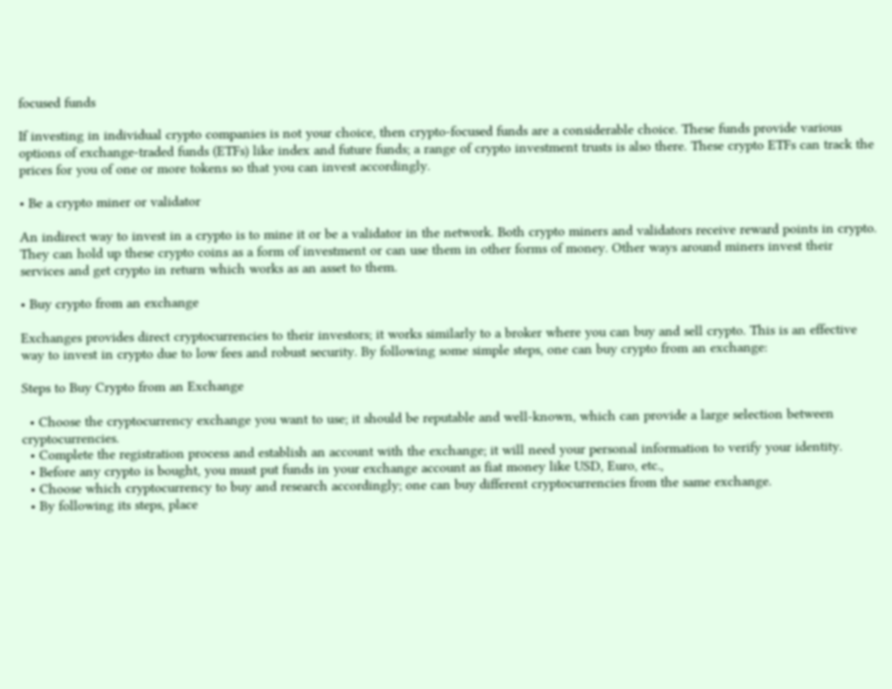focused funds

If investing in individual crypto companies is not your choice, then crypto-focused funds are a considerable choice. These funds provide various options of exchange-traded funds (ETFs) like index and future funds; a range of crypto investment trusts is also there. These crypto ETFs can track the prices for you of one or more tokens so that you can invest accordingly.

• Be a crypto miner or validator

An indirect way to invest in a crypto is to mine it or be a validator in the network. Both crypto miners and validators receive reward points in crypto. They can hold up these crypto coins as a form of investment or can use them in other forms of money. Other ways around miners invest their services and get crypto in return which works as an asset to them.

• Buy crypto from an exchange

Exchanges provides direct cryptocurrencies to their investors; it works similarly to a broker where you can buy and sell crypto. This is an effective way to invest in crypto due to low fees and robust security. By following some simple steps, one can buy crypto from an exchange:

Steps to Buy Crypto from an Exchange

  • Choose the cryptocurrency exchange you want to use; it should be reputable and well-known, which can provide a large selection between cryptocurrencies.
  • Complete the registration process and establish an account with the exchange; it will need your personal information to verify your identity.
  • Before any crypto is bought, you must put funds in your exchange account as fiat money like USD, Euro, etc.,
  • Choose which cryptocurrency to buy and research accordingly; one can buy different cryptocurrencies from the same exchange.
  • By following its steps, place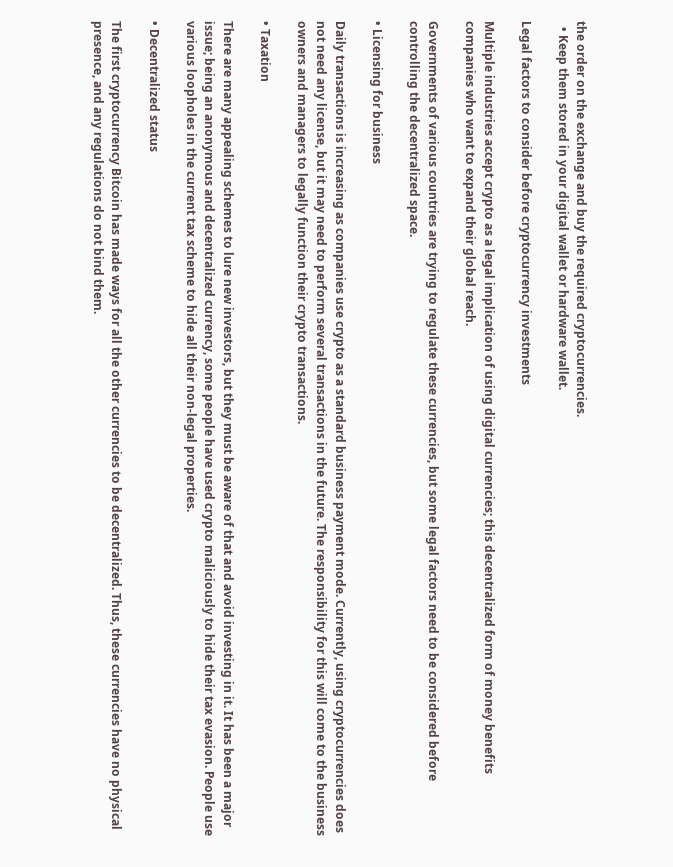the order on the exchange and buy the required cryptocurrencies.
  • Keep them stored in your digital wallet or hardware wallet.

Legal factors to consider before cryptocurrency investments

Multiple industries accept crypto as a legal implication of using digital currencies; this decentralized form of money benefits companies who want to expand their global reach.

Governments of various countries are trying to regulate these currencies, but some legal factors need to be considered before controlling the decentralized space.

• Licensing for business

Daily transactions is increasing as companies use crypto as a standard business payment mode. Currently, using cryptocurrencies does not need any license, but it may need to perform several transactions in the future. The responsibility for this will come to the business owners and managers to legally function their crypto transactions.

• Taxation

There are many appealing schemes to lure new investors, but they must be aware of that and avoid investing in it. It has been a major issue; being an anonymous and decentralized currency, some people have used crypto maliciously to hide their tax evasion. People use various loopholes in the current tax scheme to hide all their non-legal properties.

• Decentralized status

The first cryptocurrency Bitcoin has made ways for all the other currencies to be decentralized. Thus, these currencies have no physical presence, and any regulations do not bind them.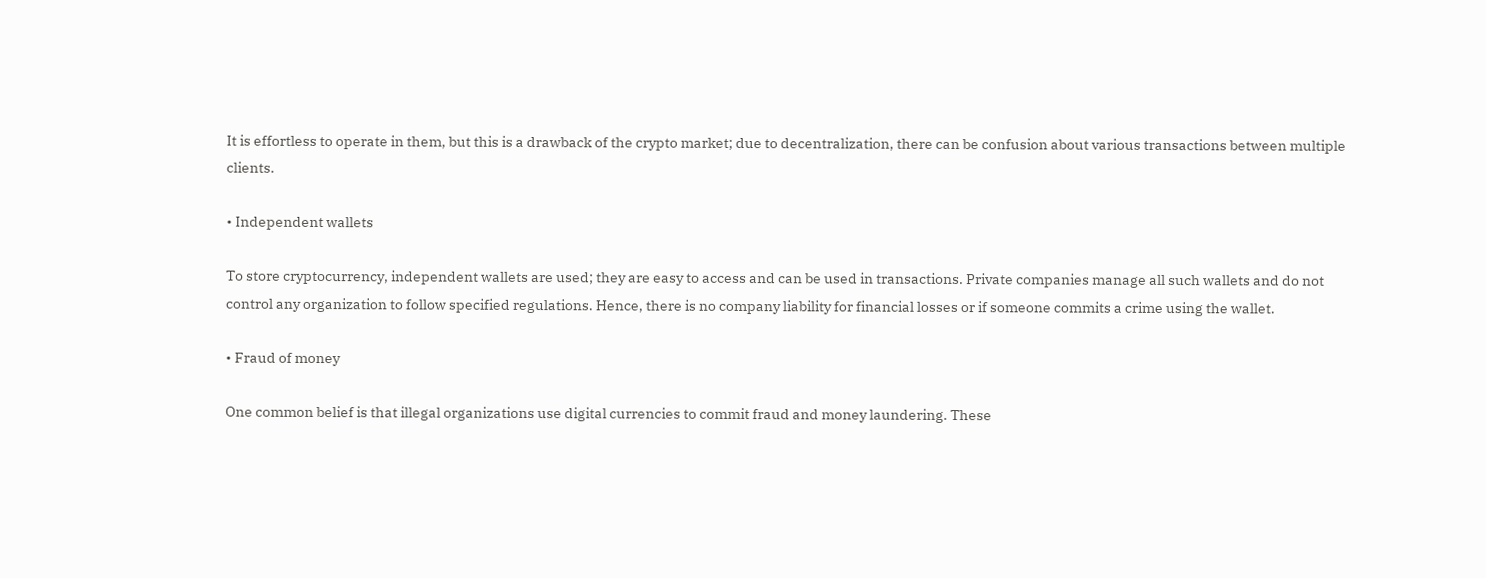It is effortless to operate in them, but this is a drawback of the crypto market; due to decentralization, there can be confusion about various transactions between multiple clients.

• Independent wallets

To store cryptocurrency, independent wallets are used; they are easy to access and can be used in transactions. Private companies manage all such wallets and do not control any organization to follow specified regulations. Hence, there is no company liability for financial losses or if someone commits a crime using the wallet.

• Fraud of money

One common belief is that illegal organizations use digital currencies to commit fraud and money laundering. These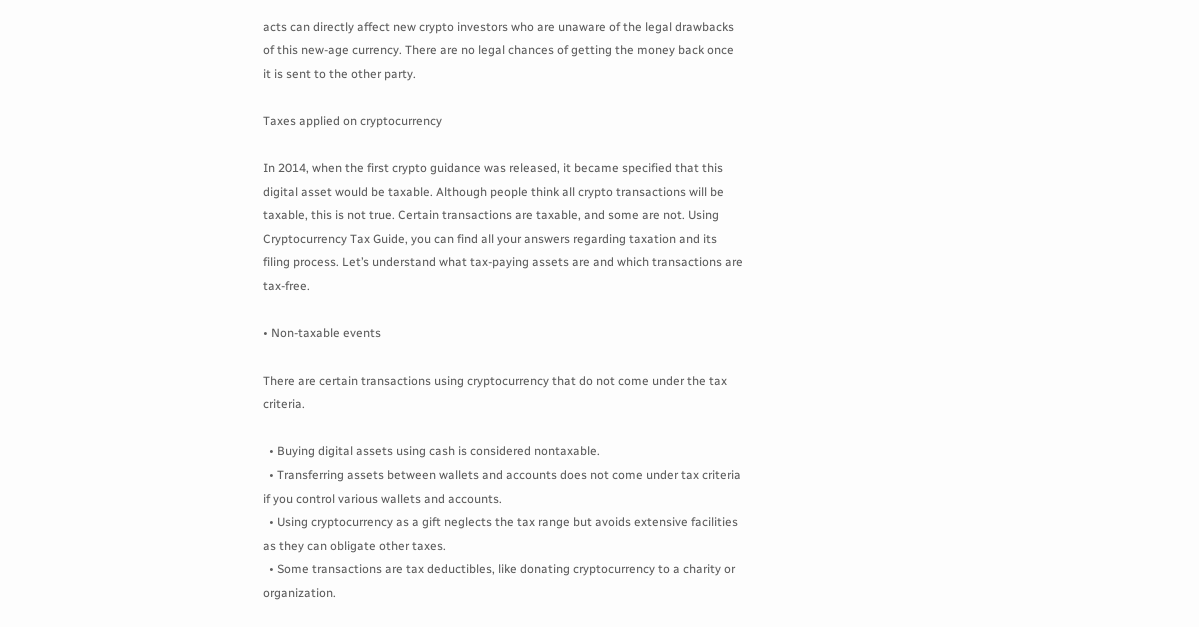acts can directly affect new crypto investors who are unaware of the legal drawbacks of this new-age currency. There are no legal chances of getting the money back once it is sent to the other party.

Taxes applied on cryptocurrency

In 2014, when the first crypto guidance was released, it became specified that this digital asset would be taxable. Although people think all crypto transactions will be taxable, this is not true. Certain transactions are taxable, and some are not. Using Cryptocurrency Tax Guide, you can find all your answers regarding taxation and its filing process. Let’s understand what tax-paying assets are and which transactions are tax-free.

• Non-taxable events

There are certain transactions using cryptocurrency that do not come under the tax criteria.

  • Buying digital assets using cash is considered nontaxable.
  • Transferring assets between wallets and accounts does not come under tax criteria if you control various wallets and accounts.
  • Using cryptocurrency as a gift neglects the tax range but avoids extensive facilities as they can obligate other taxes.
  • Some transactions are tax deductibles, like donating cryptocurrency to a charity or organization.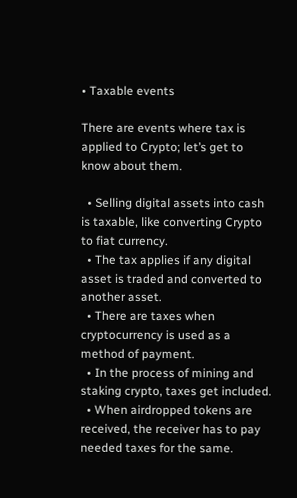• Taxable events

There are events where tax is applied to Crypto; let’s get to know about them.

  • Selling digital assets into cash is taxable, like converting Crypto to fiat currency.
  • The tax applies if any digital asset is traded and converted to another asset.
  • There are taxes when cryptocurrency is used as a method of payment.
  • In the process of mining and staking crypto, taxes get included.
  • When airdropped tokens are received, the receiver has to pay needed taxes for the same.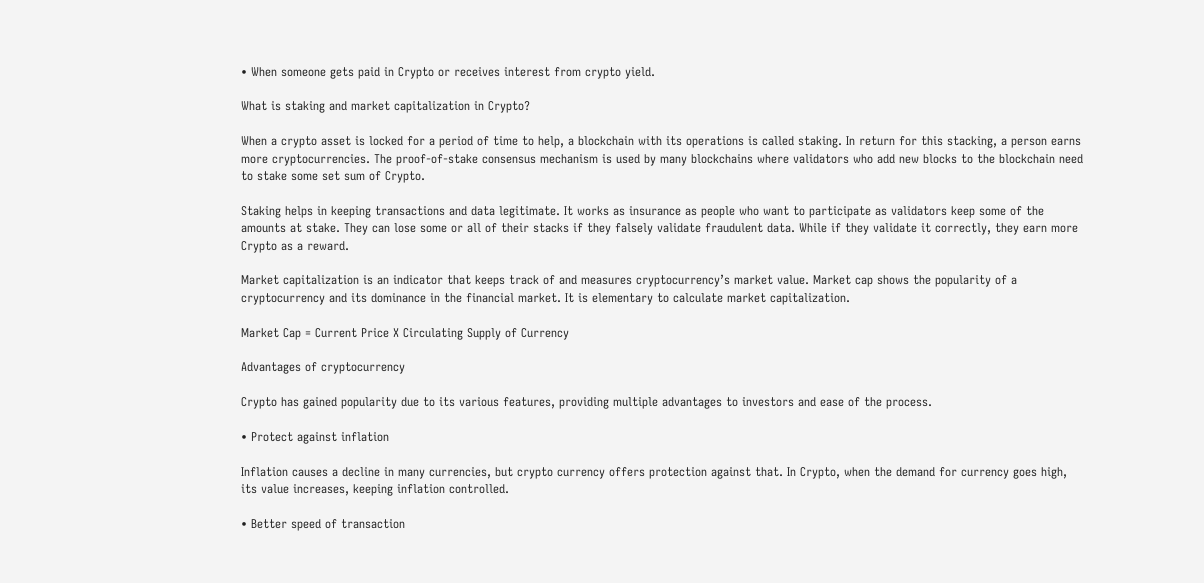• When someone gets paid in Crypto or receives interest from crypto yield.

What is staking and market capitalization in Crypto?

When a crypto asset is locked for a period of time to help, a blockchain with its operations is called staking. In return for this stacking, a person earns more cryptocurrencies. The proof-of-stake consensus mechanism is used by many blockchains where validators who add new blocks to the blockchain need to stake some set sum of Crypto.

Staking helps in keeping transactions and data legitimate. It works as insurance as people who want to participate as validators keep some of the amounts at stake. They can lose some or all of their stacks if they falsely validate fraudulent data. While if they validate it correctly, they earn more Crypto as a reward.

Market capitalization is an indicator that keeps track of and measures cryptocurrency’s market value. Market cap shows the popularity of a cryptocurrency and its dominance in the financial market. It is elementary to calculate market capitalization.

Market Cap = Current Price X Circulating Supply of Currency

Advantages of cryptocurrency

Crypto has gained popularity due to its various features, providing multiple advantages to investors and ease of the process.

• Protect against inflation

Inflation causes a decline in many currencies, but crypto currency offers protection against that. In Crypto, when the demand for currency goes high, its value increases, keeping inflation controlled.

• Better speed of transaction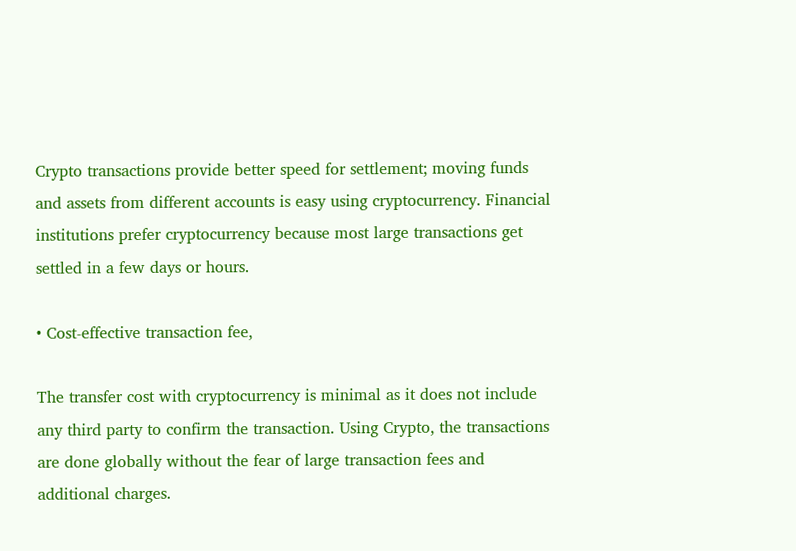Crypto transactions provide better speed for settlement; moving funds and assets from different accounts is easy using cryptocurrency. Financial institutions prefer cryptocurrency because most large transactions get settled in a few days or hours.

• Cost-effective transaction fee,

The transfer cost with cryptocurrency is minimal as it does not include any third party to confirm the transaction. Using Crypto, the transactions are done globally without the fear of large transaction fees and additional charges.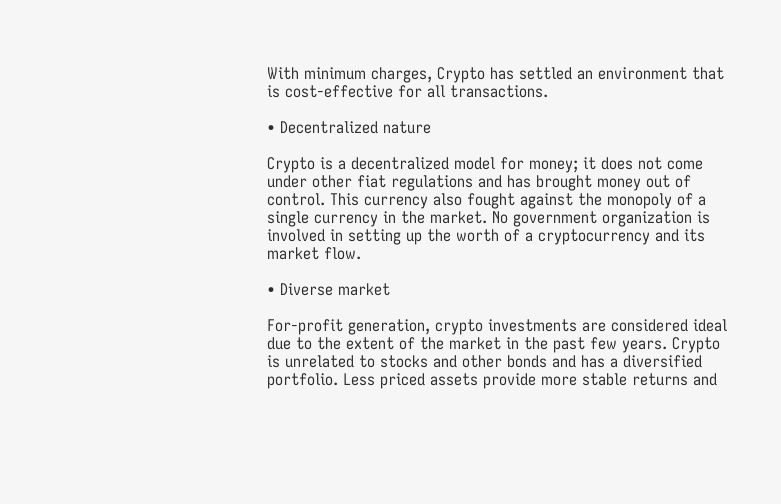With minimum charges, Crypto has settled an environment that is cost-effective for all transactions.

• Decentralized nature

Crypto is a decentralized model for money; it does not come under other fiat regulations and has brought money out of control. This currency also fought against the monopoly of a single currency in the market. No government organization is involved in setting up the worth of a cryptocurrency and its market flow.

• Diverse market

For-profit generation, crypto investments are considered ideal due to the extent of the market in the past few years. Crypto is unrelated to stocks and other bonds and has a diversified portfolio. Less priced assets provide more stable returns and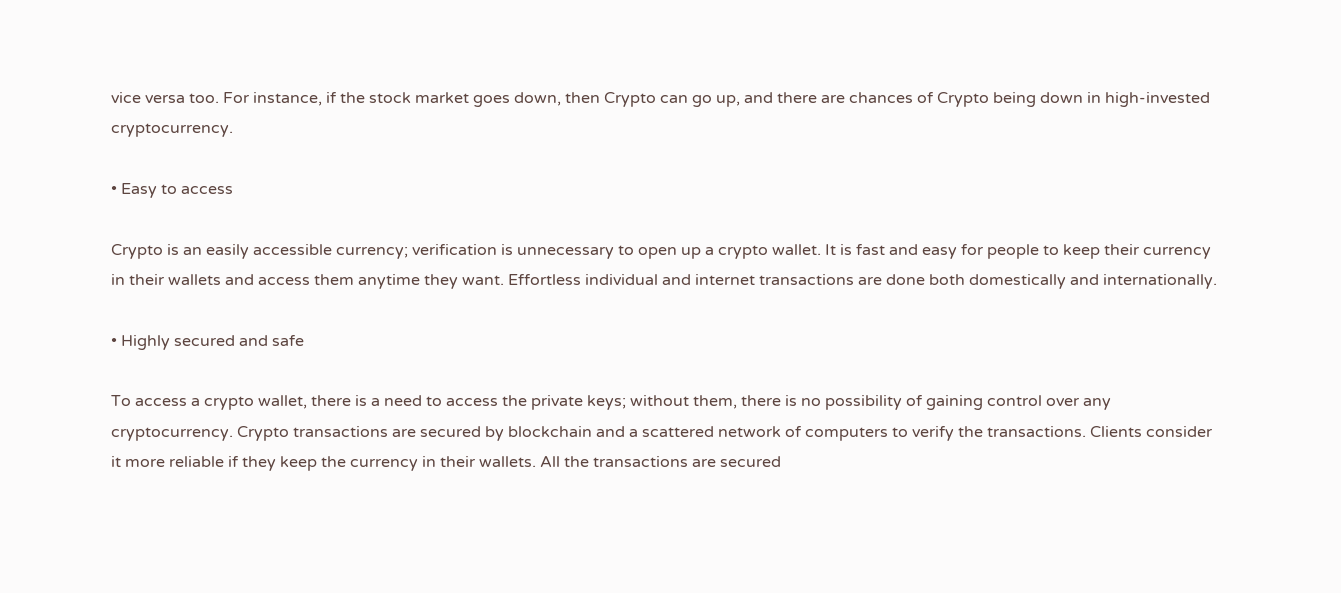vice versa too. For instance, if the stock market goes down, then Crypto can go up, and there are chances of Crypto being down in high-invested cryptocurrency.

• Easy to access

Crypto is an easily accessible currency; verification is unnecessary to open up a crypto wallet. It is fast and easy for people to keep their currency in their wallets and access them anytime they want. Effortless individual and internet transactions are done both domestically and internationally.

• Highly secured and safe

To access a crypto wallet, there is a need to access the private keys; without them, there is no possibility of gaining control over any cryptocurrency. Crypto transactions are secured by blockchain and a scattered network of computers to verify the transactions. Clients consider it more reliable if they keep the currency in their wallets. All the transactions are secured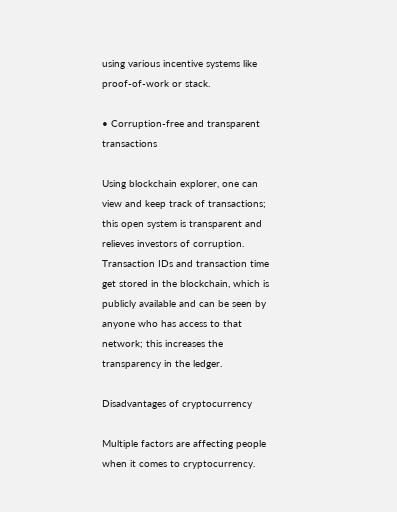using various incentive systems like proof-of-work or stack.

• Corruption-free and transparent transactions

Using blockchain explorer, one can view and keep track of transactions; this open system is transparent and relieves investors of corruption. Transaction IDs and transaction time get stored in the blockchain, which is publicly available and can be seen by anyone who has access to that network; this increases the transparency in the ledger.

Disadvantages of cryptocurrency

Multiple factors are affecting people when it comes to cryptocurrency.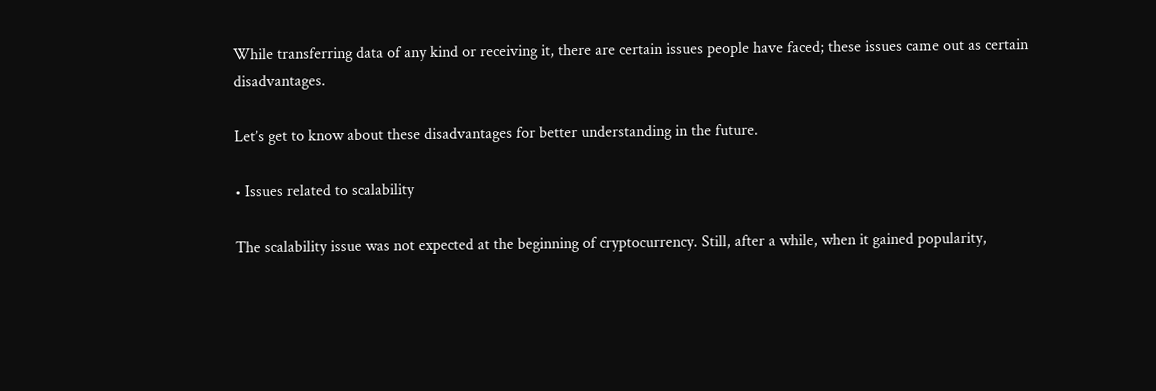While transferring data of any kind or receiving it, there are certain issues people have faced; these issues came out as certain disadvantages.

Let’s get to know about these disadvantages for better understanding in the future.

• Issues related to scalability

The scalability issue was not expected at the beginning of cryptocurrency. Still, after a while, when it gained popularity,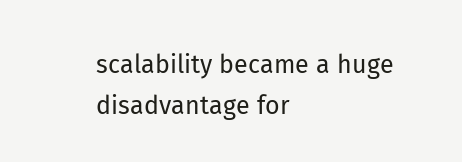scalability became a huge disadvantage for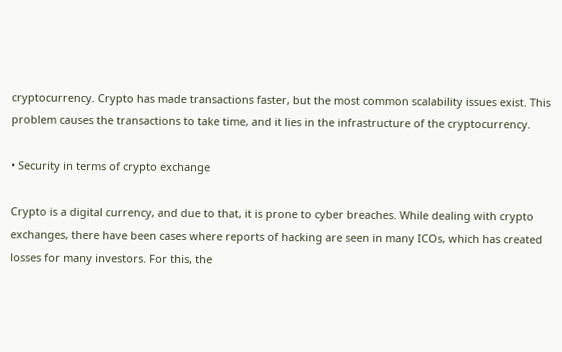cryptocurrency. Crypto has made transactions faster, but the most common scalability issues exist. This problem causes the transactions to take time, and it lies in the infrastructure of the cryptocurrency.

• Security in terms of crypto exchange

Crypto is a digital currency, and due to that, it is prone to cyber breaches. While dealing with crypto exchanges, there have been cases where reports of hacking are seen in many ICOs, which has created losses for many investors. For this, the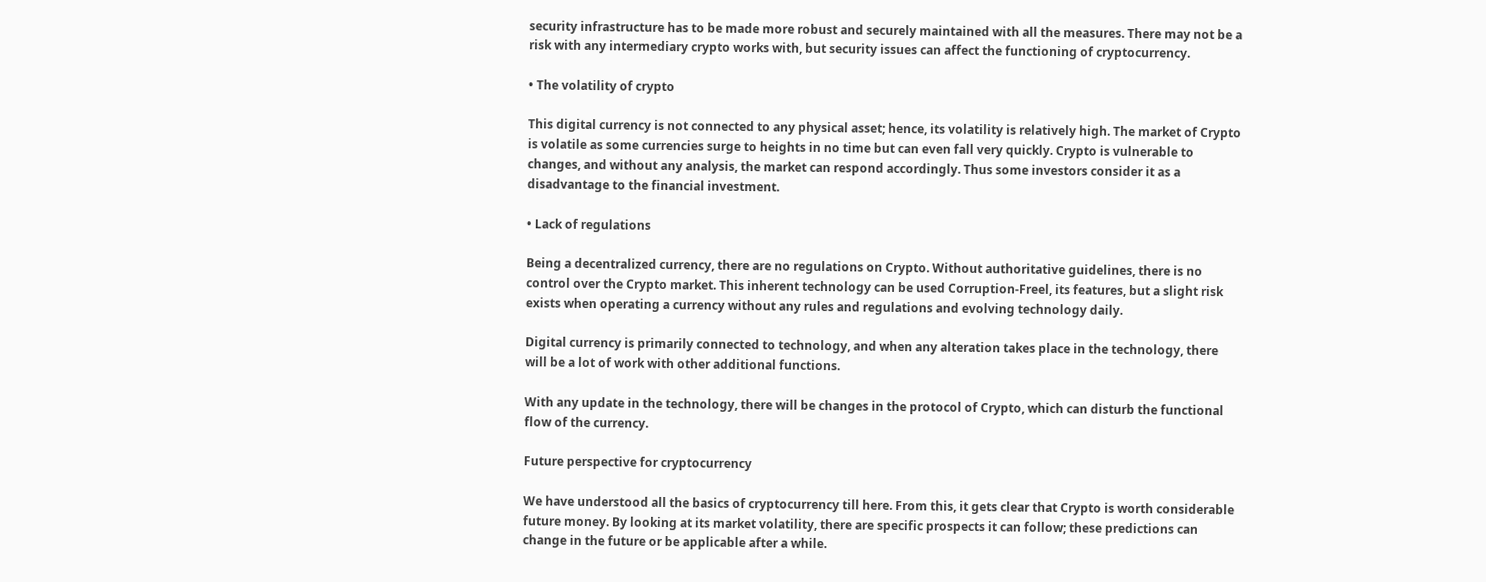security infrastructure has to be made more robust and securely maintained with all the measures. There may not be a risk with any intermediary crypto works with, but security issues can affect the functioning of cryptocurrency.

• The volatility of crypto

This digital currency is not connected to any physical asset; hence, its volatility is relatively high. The market of Crypto is volatile as some currencies surge to heights in no time but can even fall very quickly. Crypto is vulnerable to changes, and without any analysis, the market can respond accordingly. Thus some investors consider it as a disadvantage to the financial investment.

• Lack of regulations

Being a decentralized currency, there are no regulations on Crypto. Without authoritative guidelines, there is no control over the Crypto market. This inherent technology can be used Corruption-Freel, its features, but a slight risk exists when operating a currency without any rules and regulations and evolving technology daily.

Digital currency is primarily connected to technology, and when any alteration takes place in the technology, there will be a lot of work with other additional functions.

With any update in the technology, there will be changes in the protocol of Crypto, which can disturb the functional flow of the currency.

Future perspective for cryptocurrency

We have understood all the basics of cryptocurrency till here. From this, it gets clear that Crypto is worth considerable future money. By looking at its market volatility, there are specific prospects it can follow; these predictions can change in the future or be applicable after a while.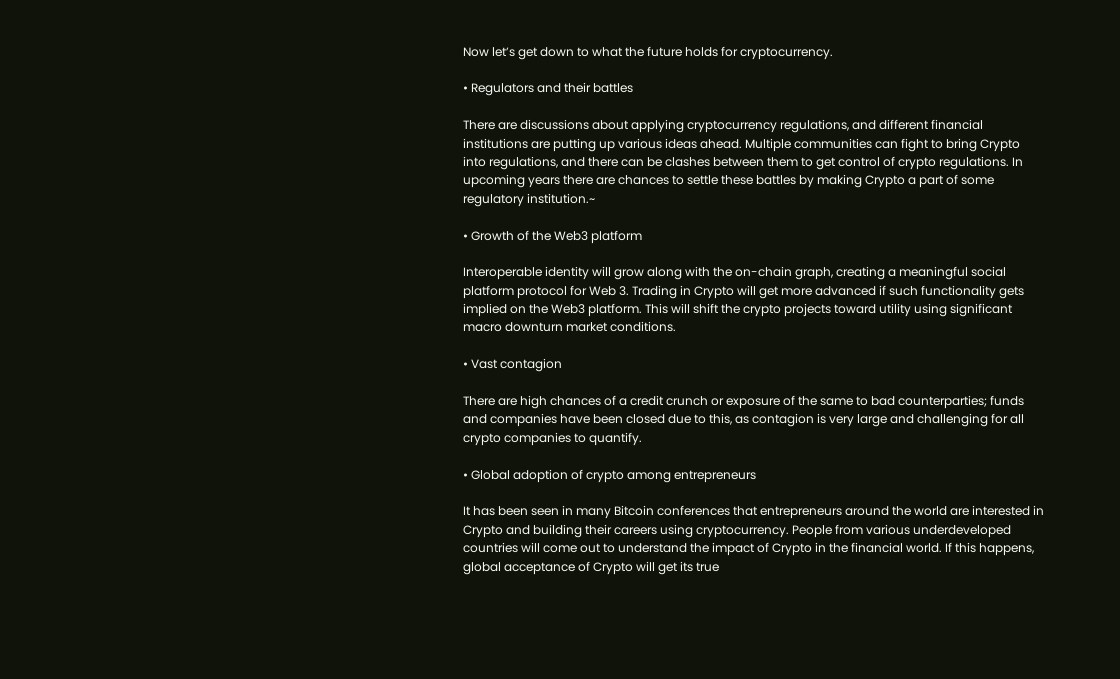Now let’s get down to what the future holds for cryptocurrency.

• Regulators and their battles

There are discussions about applying cryptocurrency regulations, and different financial institutions are putting up various ideas ahead. Multiple communities can fight to bring Crypto into regulations, and there can be clashes between them to get control of crypto regulations. In upcoming years there are chances to settle these battles by making Crypto a part of some regulatory institution.~

• Growth of the Web3 platform

Interoperable identity will grow along with the on-chain graph, creating a meaningful social platform protocol for Web 3. Trading in Crypto will get more advanced if such functionality gets implied on the Web3 platform. This will shift the crypto projects toward utility using significant macro downturn market conditions.

• Vast contagion

There are high chances of a credit crunch or exposure of the same to bad counterparties; funds and companies have been closed due to this, as contagion is very large and challenging for all crypto companies to quantify.

• Global adoption of crypto among entrepreneurs

It has been seen in many Bitcoin conferences that entrepreneurs around the world are interested in Crypto and building their careers using cryptocurrency. People from various underdeveloped countries will come out to understand the impact of Crypto in the financial world. If this happens, global acceptance of Crypto will get its true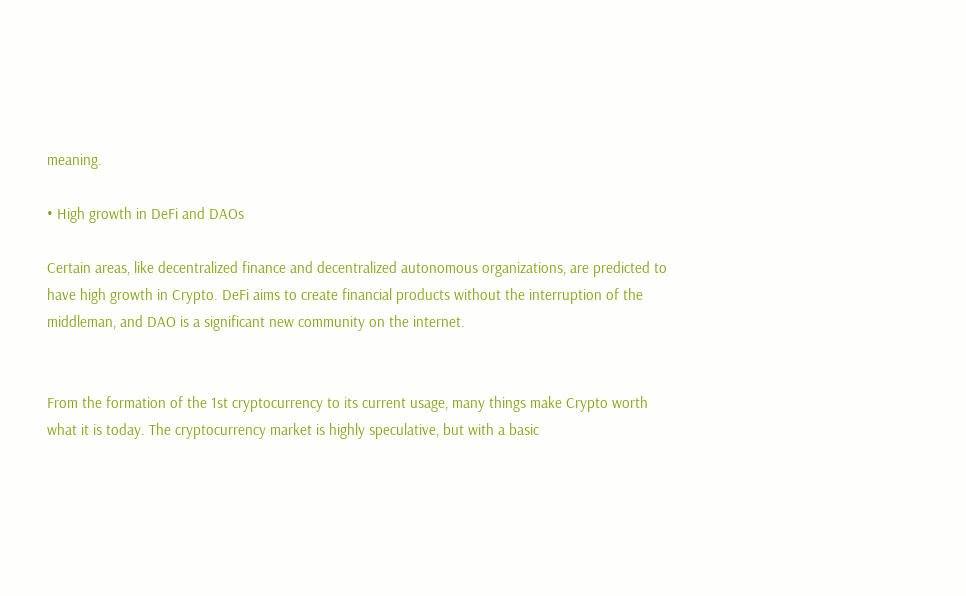meaning.

• High growth in DeFi and DAOs

Certain areas, like decentralized finance and decentralized autonomous organizations, are predicted to have high growth in Crypto. DeFi aims to create financial products without the interruption of the middleman, and DAO is a significant new community on the internet.


From the formation of the 1st cryptocurrency to its current usage, many things make Crypto worth what it is today. The cryptocurrency market is highly speculative, but with a basic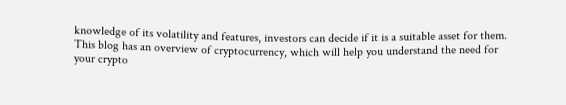knowledge of its volatility and features, investors can decide if it is a suitable asset for them. This blog has an overview of cryptocurrency, which will help you understand the need for your crypto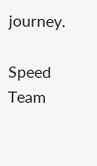journey.

Speed Team